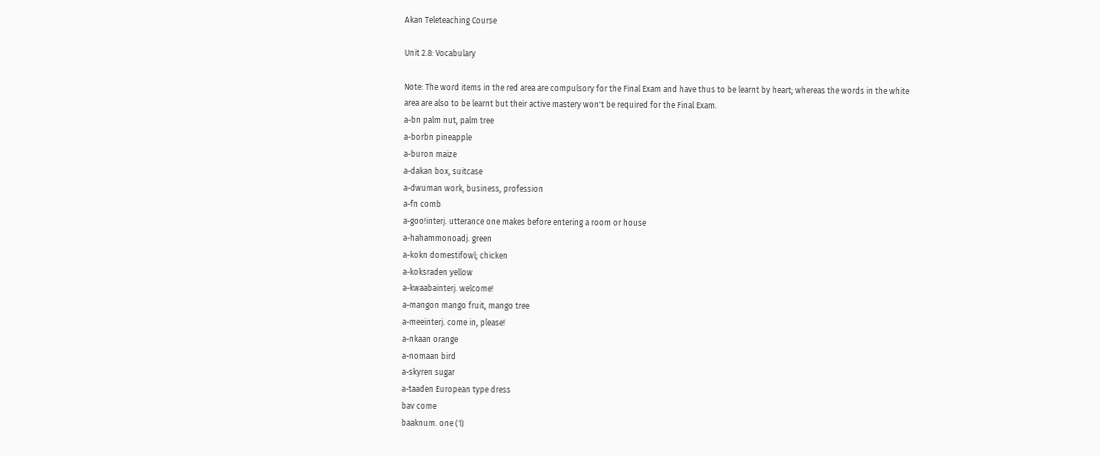Akan Teleteaching Course

Unit 2.8: Vocabulary

Note: The word items in the red area are compulsory for the Final Exam and have thus to be learnt by heart; whereas the words in the white area are also to be learnt but their active mastery won't be required for the Final Exam.
a-bn palm nut, palm tree
a-borbn pineapple
a-buron maize
a-dakan box, suitcase
a-dwuman work, business, profession
a-fn comb
a-goo!interj. utterance one makes before entering a room or house
a-hahammonoadj. green
a-kokn domestifowl; chicken
a-koksraden yellow
a-kwaabainterj. welcome!
a-mangon mango fruit, mango tree
a-meeinterj. come in, please!
a-nkaan orange
a-nomaan bird
a-skyren sugar
a-taaden European type dress
bav come
baaknum. one (1)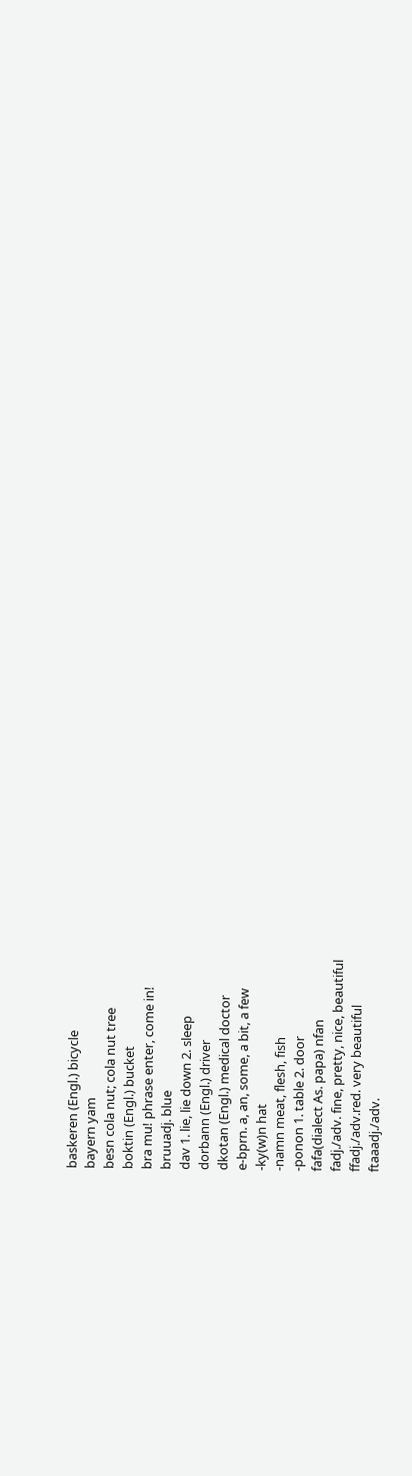baskeren (Engl.) bicycle
bayern yam
besn cola nut; cola nut tree
boktin (Engl.) bucket
bra mu! phrase enter, come in!
bruuadj. blue
dav 1. lie, lie down 2. sleep
dorbann (Engl.) driver
dkotan (Engl.) medical doctor
e-bprn. a, an, some, a bit, a few
-ky(w)n hat
-namn meat, flesh, fish
-ponon 1. table 2. door
fafa(dialect As. papa) nfan
fadj./adv. fine, pretty, nice, beautiful
ffadj./adv.red. very beautiful
ftaaadj./adv.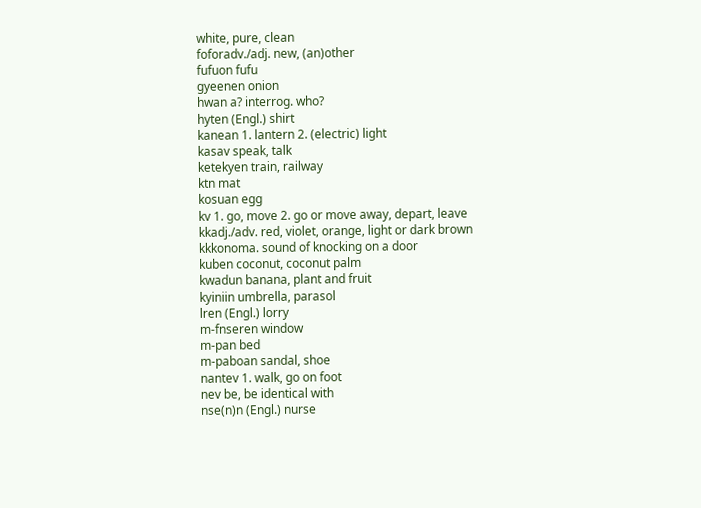white, pure, clean
foforadv./adj. new, (an)other
fufuon fufu
gyeenen onion
hwan a? interrog. who?
hyten (Engl.) shirt
kanean 1. lantern 2. (electric) light
kasav speak, talk
ketekyen train, railway
ktn mat
kosuan egg
kv 1. go, move 2. go or move away, depart, leave
kkadj./adv. red, violet, orange, light or dark brown
kkkonoma. sound of knocking on a door
kuben coconut, coconut palm
kwadun banana, plant and fruit
kyiniin umbrella, parasol
lren (Engl.) lorry
m-fnseren window
m-pan bed
m-paboan sandal, shoe
nantev 1. walk, go on foot
nev be, be identical with
nse(n)n (Engl.) nurse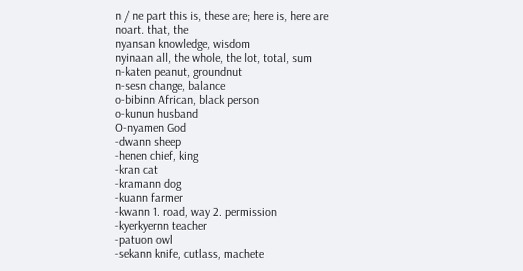n / ne part this is, these are; here is, here are
noart. that, the
nyansan knowledge, wisdom
nyinaan all, the whole, the lot, total, sum
n-katen peanut, groundnut
n-sesn change, balance
o-bibinn African, black person
o-kunun husband
O-nyamen God
-dwann sheep
-henen chief, king
-kran cat
-kramann dog
-kuann farmer
-kwann 1. road, way 2. permission
-kyerkyernn teacher
-patuon owl
-sekann knife, cutlass, machete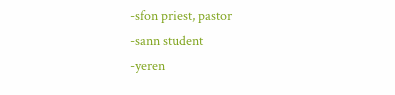-sfon priest, pastor
-sann student
-yeren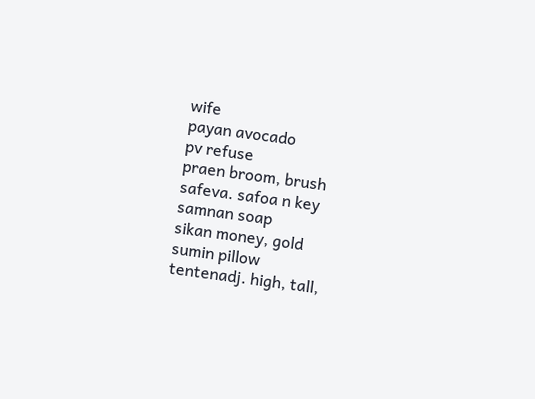wife
payan avocado
pv refuse
praen broom, brush
safeva. safoa n key
samnan soap
sikan money, gold
sumin pillow
tentenadj. high, tall,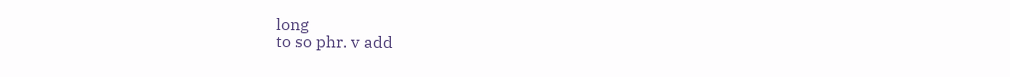long
to so phr. v add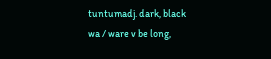tuntumadj. dark, black
wa / ware v be long,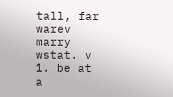tall, far
warev marry
wstat. v 1. be at a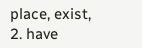place, exist, 2. have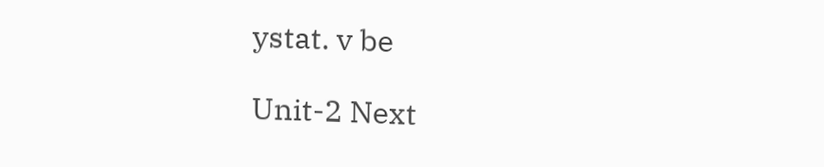ystat. v be

Unit-2 Next